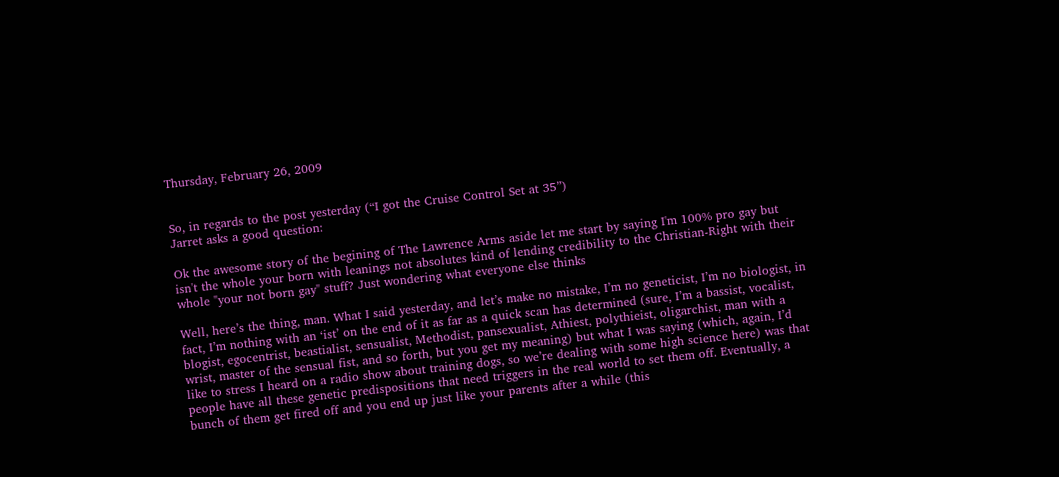Thursday, February 26, 2009


So, in regards to the post yesterday (“I got the Cruise Control Set at 35”)
Jarret asks a good question:

Ok the awesome story of the begining of The Lawrence Arms aside let me start by saying I'm 100% pro gay but isn't the whole your born with leanings not absolutes kind of lending credibility to the Christian-Right with their whole "your not born gay" stuff? Just wondering what everyone else thinks

Well, here’s the thing, man. What I said yesterday, and let’s make no mistake, I’m no geneticist, I’m no biologist, in fact, I’m nothing with an ‘ist’ on the end of it as far as a quick scan has determined (sure, I’m a bassist, vocalist, blogist, egocentrist, beastialist, sensualist, Methodist, pansexualist, Athiest, polythieist, oligarchist, man with a wrist, master of the sensual fist, and so forth, but you get my meaning) but what I was saying (which, again, I’d like to stress I heard on a radio show about training dogs, so we’re dealing with some high science here) was that people have all these genetic predispositions that need triggers in the real world to set them off. Eventually, a bunch of them get fired off and you end up just like your parents after a while (this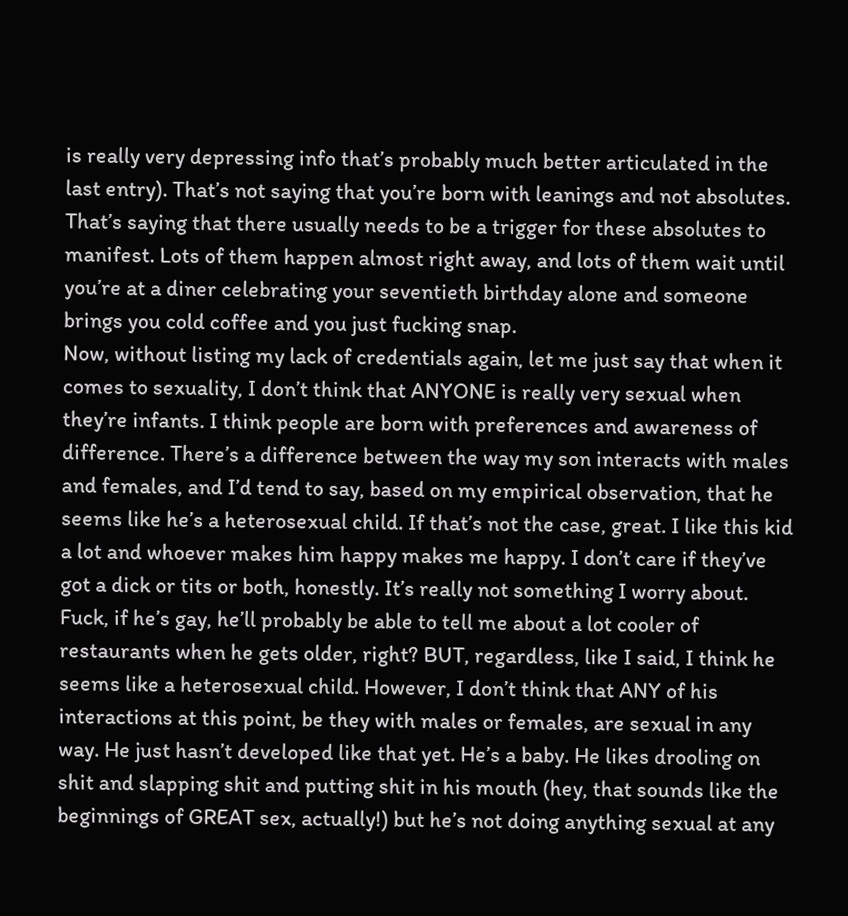is really very depressing info that’s probably much better articulated in the last entry). That’s not saying that you’re born with leanings and not absolutes. That’s saying that there usually needs to be a trigger for these absolutes to manifest. Lots of them happen almost right away, and lots of them wait until you’re at a diner celebrating your seventieth birthday alone and someone brings you cold coffee and you just fucking snap.
Now, without listing my lack of credentials again, let me just say that when it comes to sexuality, I don’t think that ANYONE is really very sexual when they’re infants. I think people are born with preferences and awareness of difference. There’s a difference between the way my son interacts with males and females, and I’d tend to say, based on my empirical observation, that he seems like he’s a heterosexual child. If that’s not the case, great. I like this kid a lot and whoever makes him happy makes me happy. I don’t care if they’ve got a dick or tits or both, honestly. It’s really not something I worry about. Fuck, if he’s gay, he’ll probably be able to tell me about a lot cooler of restaurants when he gets older, right? BUT, regardless, like I said, I think he seems like a heterosexual child. However, I don’t think that ANY of his interactions at this point, be they with males or females, are sexual in any way. He just hasn’t developed like that yet. He’s a baby. He likes drooling on shit and slapping shit and putting shit in his mouth (hey, that sounds like the beginnings of GREAT sex, actually!) but he’s not doing anything sexual at any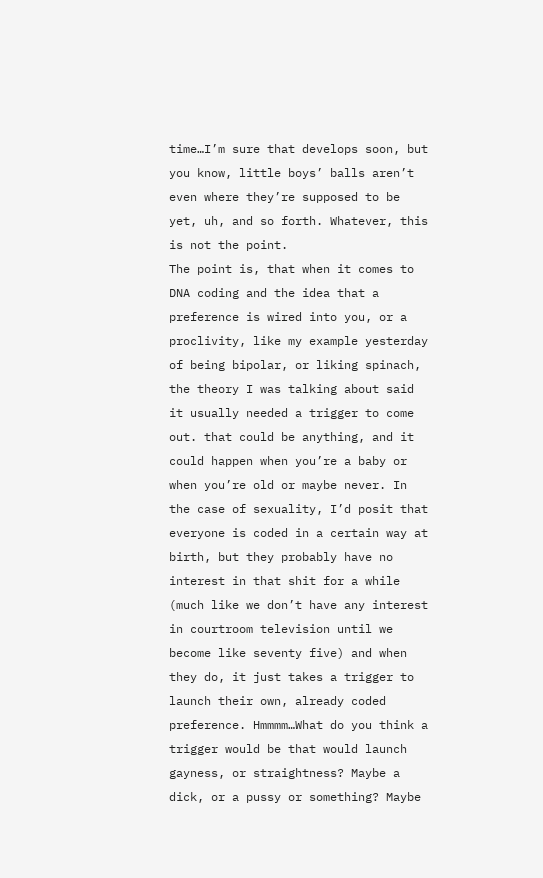time…I’m sure that develops soon, but you know, little boys’ balls aren’t even where they’re supposed to be yet, uh, and so forth. Whatever, this is not the point.
The point is, that when it comes to DNA coding and the idea that a preference is wired into you, or a proclivity, like my example yesterday of being bipolar, or liking spinach, the theory I was talking about said it usually needed a trigger to come out. that could be anything, and it could happen when you’re a baby or when you’re old or maybe never. In the case of sexuality, I’d posit that everyone is coded in a certain way at birth, but they probably have no interest in that shit for a while (much like we don’t have any interest in courtroom television until we become like seventy five) and when they do, it just takes a trigger to launch their own, already coded preference. Hmmmm…What do you think a trigger would be that would launch gayness, or straightness? Maybe a dick, or a pussy or something? Maybe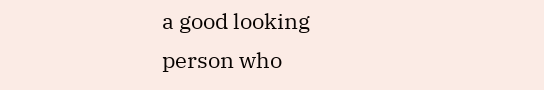a good looking person who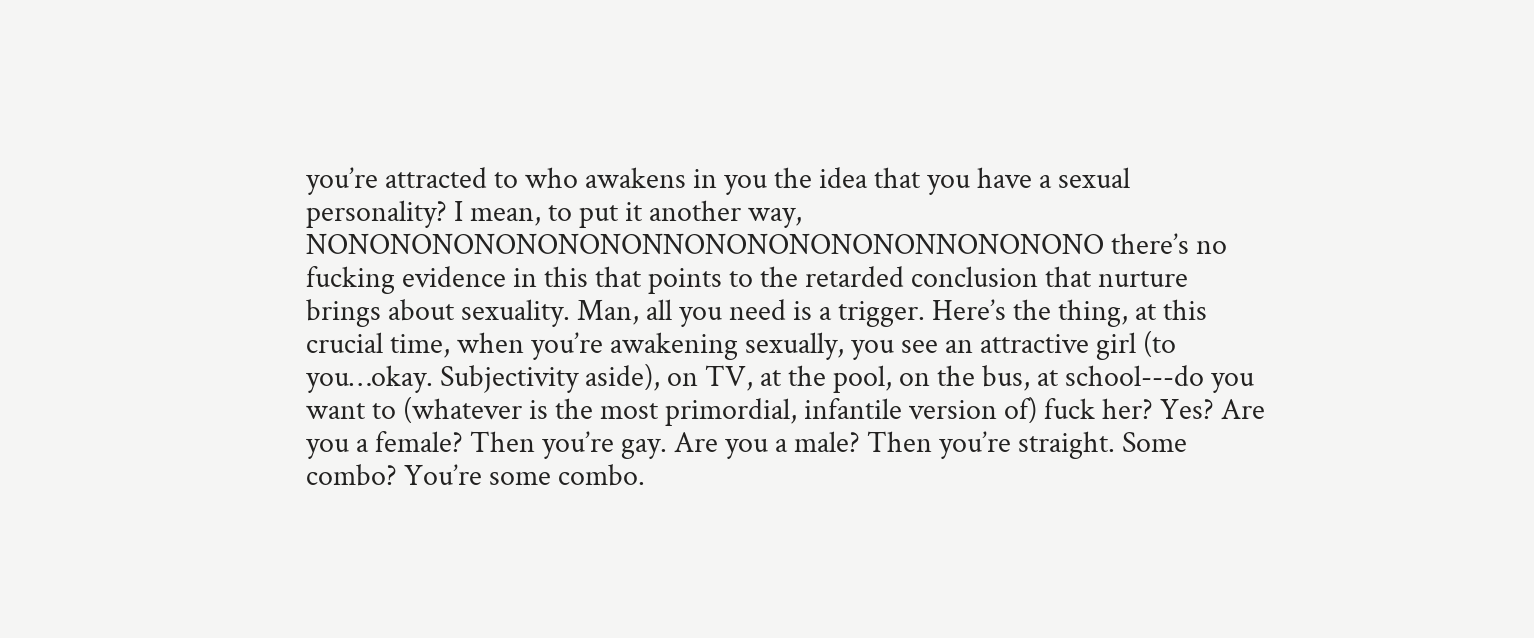you’re attracted to who awakens in you the idea that you have a sexual personality? I mean, to put it another way, NONONONONONONONONNONONONONONONNONONONO there’s no fucking evidence in this that points to the retarded conclusion that nurture brings about sexuality. Man, all you need is a trigger. Here’s the thing, at this crucial time, when you’re awakening sexually, you see an attractive girl (to you…okay. Subjectivity aside), on TV, at the pool, on the bus, at school---do you want to (whatever is the most primordial, infantile version of) fuck her? Yes? Are you a female? Then you’re gay. Are you a male? Then you’re straight. Some combo? You’re some combo.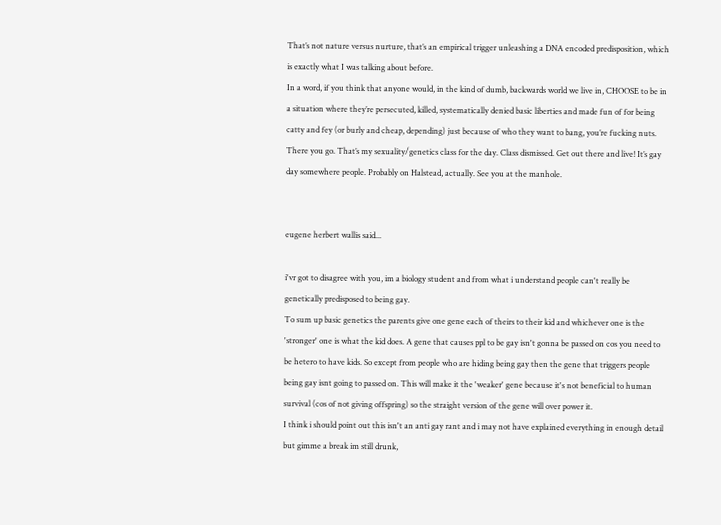That’s not nature versus nurture, that’s an empirical trigger unleashing a DNA encoded predisposition, which is exactly what I was talking about before.
In a word, if you think that anyone would, in the kind of dumb, backwards world we live in, CHOOSE to be in a situation where they’re persecuted, killed, systematically denied basic liberties and made fun of for being catty and fey (or burly and cheap, depending) just because of who they want to bang, you’re fucking nuts. There you go. That’s my sexuality/genetics class for the day. Class dismissed. Get out there and live! It’s gay day somewhere people. Probably on Halstead, actually. See you at the manhole.


eugene herbert wallis said...

i'vr got to disagree with you, im a biology student and from what i understand people can't really be genetically predisposed to being gay.
To sum up basic genetics the parents give one gene each of theirs to their kid and whichever one is the 'stronger' one is what the kid does. A gene that causes ppl to be gay isn't gonna be passed on cos you need to be hetero to have kids. So except from people who are hiding being gay then the gene that triggers people being gay isnt going to passed on. This will make it the 'weaker' gene because it's not beneficial to human survival (cos of not giving offspring) so the straight version of the gene will over power it.
I think i should point out this isn't an anti gay rant and i may not have explained everything in enough detail but gimme a break im still drunk,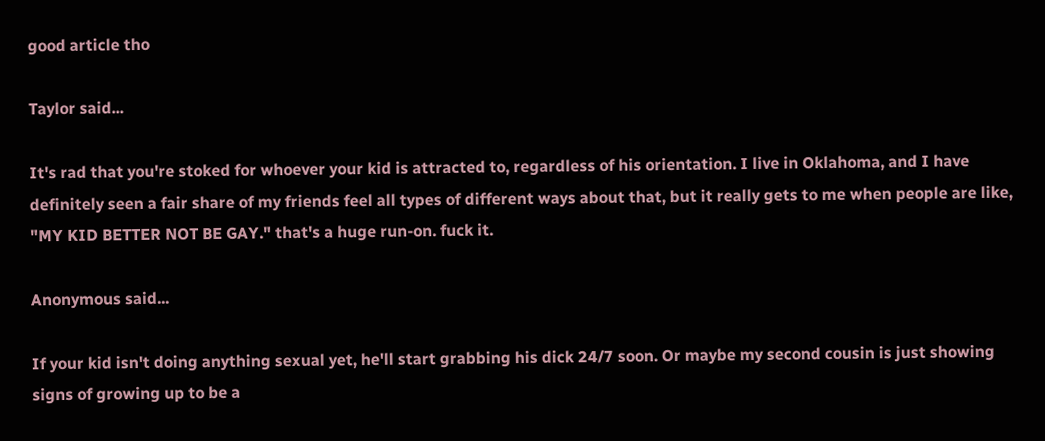good article tho

Taylor said...

It's rad that you're stoked for whoever your kid is attracted to, regardless of his orientation. I live in Oklahoma, and I have definitely seen a fair share of my friends feel all types of different ways about that, but it really gets to me when people are like, "MY KID BETTER NOT BE GAY." that's a huge run-on. fuck it.

Anonymous said...

If your kid isn't doing anything sexual yet, he'll start grabbing his dick 24/7 soon. Or maybe my second cousin is just showing signs of growing up to be a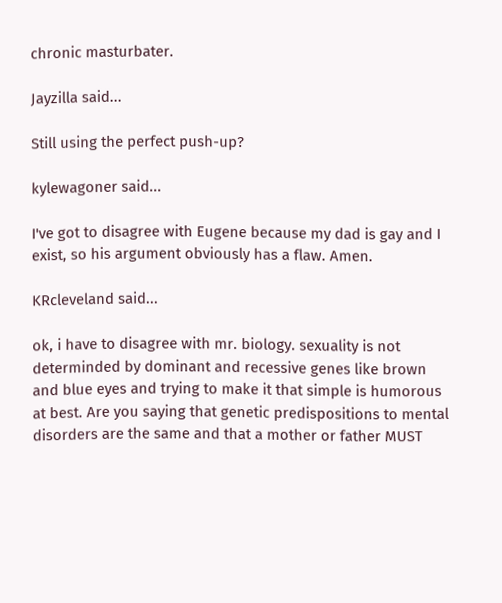chronic masturbater.

Jayzilla said...

Still using the perfect push-up?

kylewagoner said...

I've got to disagree with Eugene because my dad is gay and I exist, so his argument obviously has a flaw. Amen.

KRcleveland said...

ok, i have to disagree with mr. biology. sexuality is not determinded by dominant and recessive genes like brown and blue eyes and trying to make it that simple is humorous at best. Are you saying that genetic predispositions to mental disorders are the same and that a mother or father MUST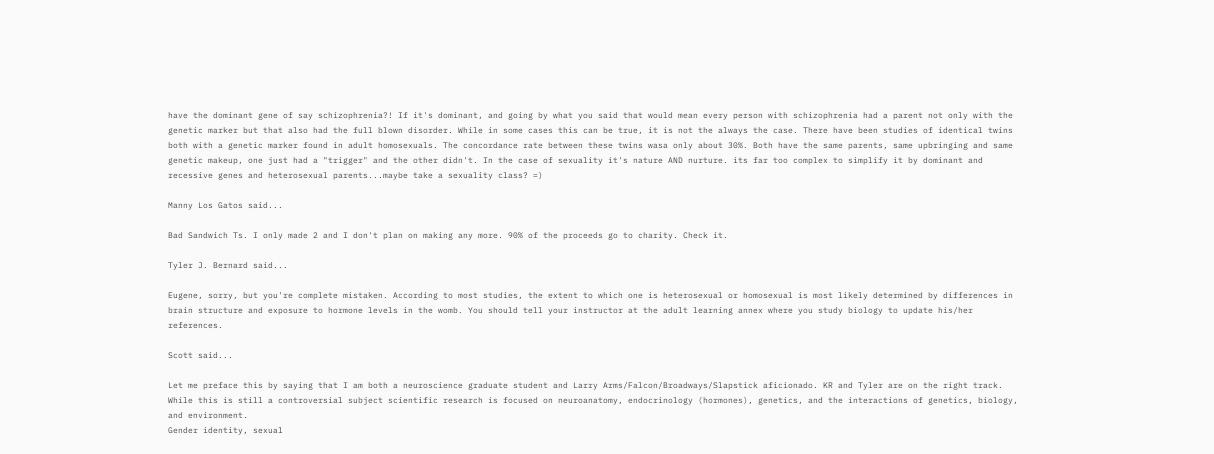have the dominant gene of say schizophrenia?! If it's dominant, and going by what you said that would mean every person with schizophrenia had a parent not only with the genetic marker but that also had the full blown disorder. While in some cases this can be true, it is not the always the case. There have been studies of identical twins both with a genetic marker found in adult homosexuals. The concordance rate between these twins wasa only about 30%. Both have the same parents, same upbringing and same genetic makeup, one just had a "trigger" and the other didn't. In the case of sexuality it's nature AND nurture. its far too complex to simplify it by dominant and recessive genes and heterosexual parents...maybe take a sexuality class? =)

Manny Los Gatos said...

Bad Sandwich Ts. I only made 2 and I don't plan on making any more. 90% of the proceeds go to charity. Check it.

Tyler J. Bernard said...

Eugene, sorry, but you're complete mistaken. According to most studies, the extent to which one is heterosexual or homosexual is most likely determined by differences in brain structure and exposure to hormone levels in the womb. You should tell your instructor at the adult learning annex where you study biology to update his/her references.

Scott said...

Let me preface this by saying that I am both a neuroscience graduate student and Larry Arms/Falcon/Broadways/Slapstick aficionado. KR and Tyler are on the right track. While this is still a controversial subject scientific research is focused on neuroanatomy, endocrinology (hormones), genetics, and the interactions of genetics, biology, and environment.
Gender identity, sexual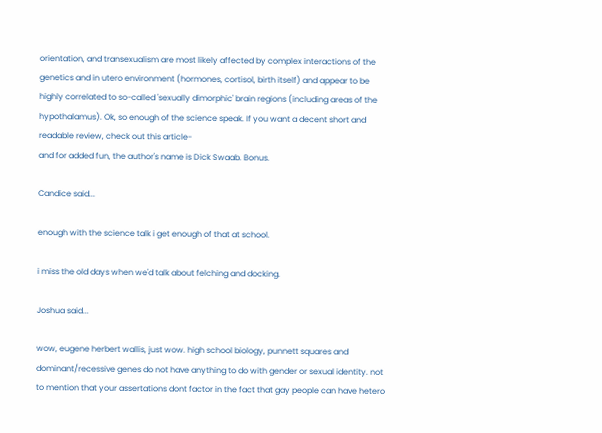orientation, and transexualism are most likely affected by complex interactions of the genetics and in utero environment (hormones, cortisol, birth itself) and appear to be highly correlated to so-called 'sexually dimorphic' brain regions (including areas of the hypothalamus). Ok, so enough of the science speak. If you want a decent short and readable review, check out this article-
and for added fun, the author's name is Dick Swaab. Bonus.

Candice said...

enough with the science talk i get enough of that at school.

i miss the old days when we'd talk about felching and docking.

Joshua said...

wow, eugene herbert wallis, just wow. high school biology, punnett squares and dominant/recessive genes do not have anything to do with gender or sexual identity. not to mention that your assertations dont factor in the fact that gay people can have hetero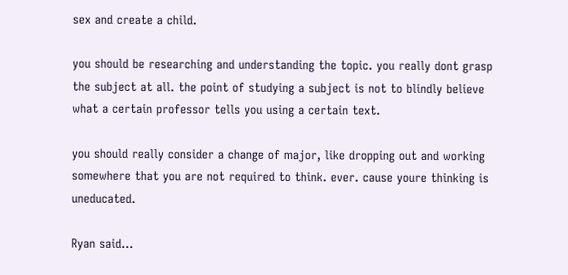sex and create a child.

you should be researching and understanding the topic. you really dont grasp the subject at all. the point of studying a subject is not to blindly believe what a certain professor tells you using a certain text.

you should really consider a change of major, like dropping out and working somewhere that you are not required to think. ever. cause youre thinking is uneducated.

Ryan said...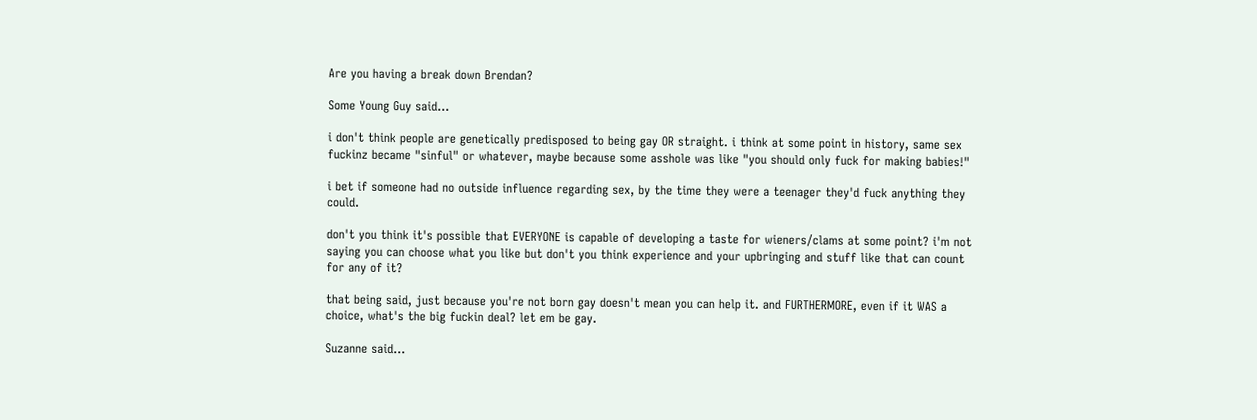Are you having a break down Brendan?

Some Young Guy said...

i don't think people are genetically predisposed to being gay OR straight. i think at some point in history, same sex fuckinz became "sinful" or whatever, maybe because some asshole was like "you should only fuck for making babies!"

i bet if someone had no outside influence regarding sex, by the time they were a teenager they'd fuck anything they could.

don't you think it's possible that EVERYONE is capable of developing a taste for wieners/clams at some point? i'm not saying you can choose what you like but don't you think experience and your upbringing and stuff like that can count for any of it?

that being said, just because you're not born gay doesn't mean you can help it. and FURTHERMORE, even if it WAS a choice, what's the big fuckin deal? let em be gay.

Suzanne said...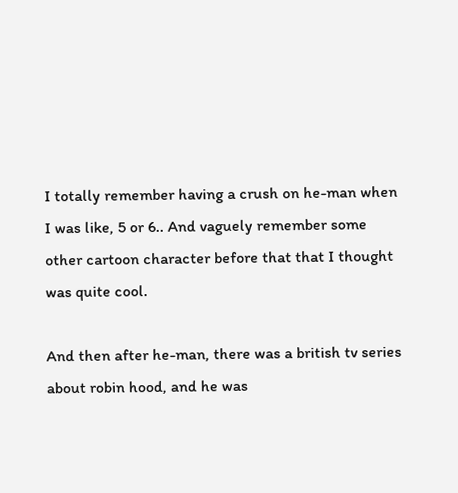I totally remember having a crush on he-man when I was like, 5 or 6.. And vaguely remember some other cartoon character before that that I thought was quite cool.

And then after he-man, there was a british tv series about robin hood, and he was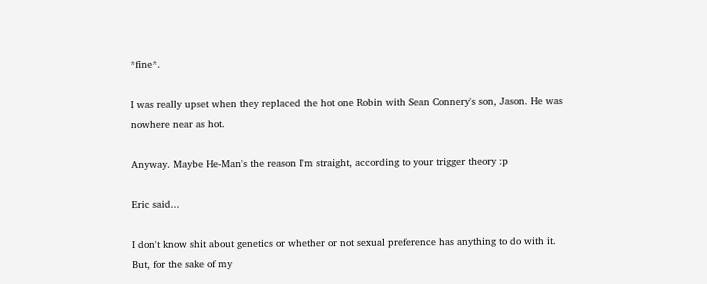*fine*.

I was really upset when they replaced the hot one Robin with Sean Connery's son, Jason. He was nowhere near as hot.

Anyway. Maybe He-Man's the reason I'm straight, according to your trigger theory :p

Eric said...

I don't know shit about genetics or whether or not sexual preference has anything to do with it. But, for the sake of my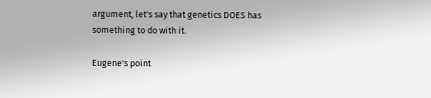argument, let's say that genetics DOES has something to do with it.

Eugene's point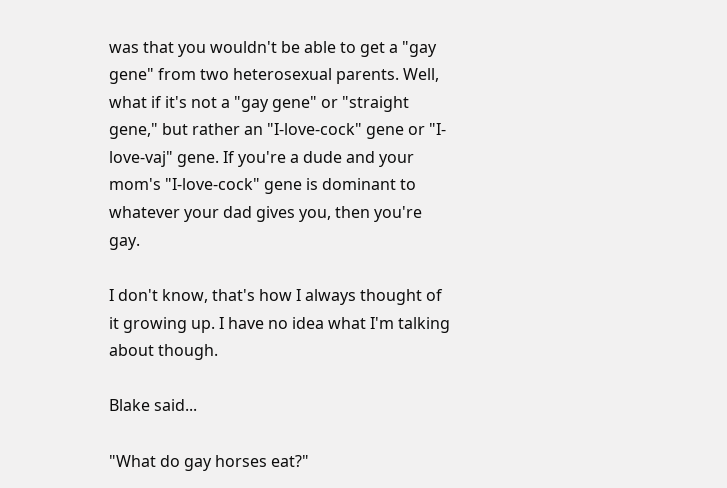was that you wouldn't be able to get a "gay gene" from two heterosexual parents. Well, what if it's not a "gay gene" or "straight gene," but rather an "I-love-cock" gene or "I-love-vaj" gene. If you're a dude and your mom's "I-love-cock" gene is dominant to whatever your dad gives you, then you're gay.

I don't know, that's how I always thought of it growing up. I have no idea what I'm talking about though.

Blake said...

"What do gay horses eat?"